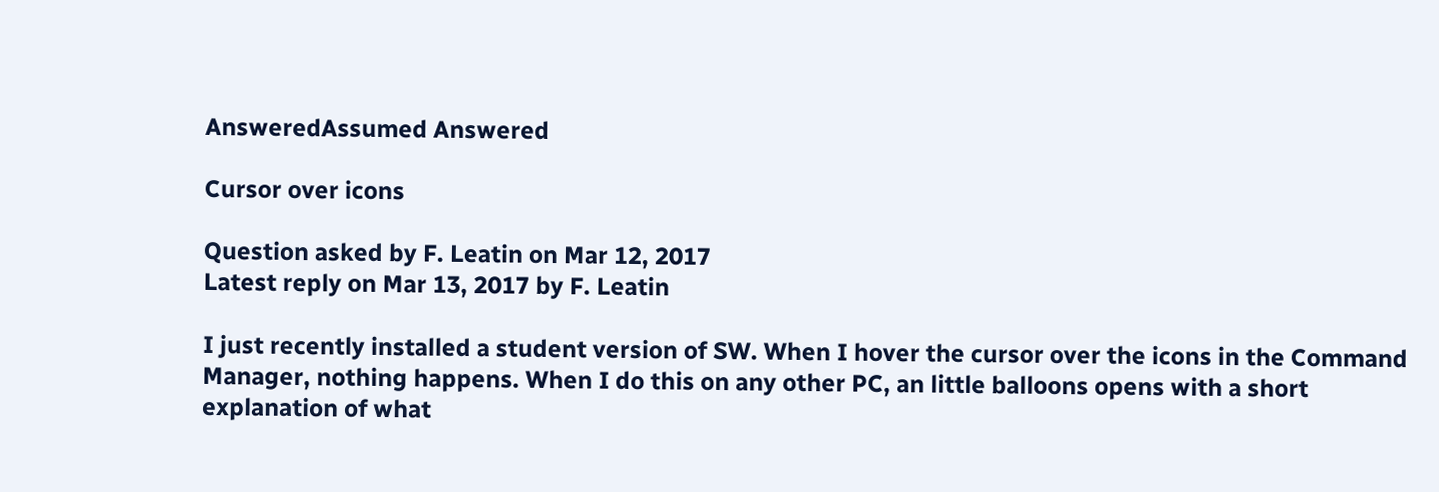AnsweredAssumed Answered

Cursor over icons

Question asked by F. Leatin on Mar 12, 2017
Latest reply on Mar 13, 2017 by F. Leatin

I just recently installed a student version of SW. When I hover the cursor over the icons in the Command Manager, nothing happens. When I do this on any other PC, an little balloons opens with a short explanation of what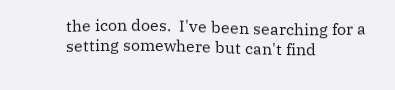the icon does.  I've been searching for a setting somewhere but can't find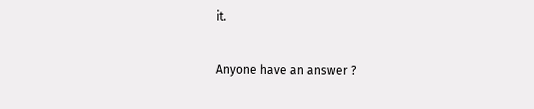it.

Anyone have an answer ?